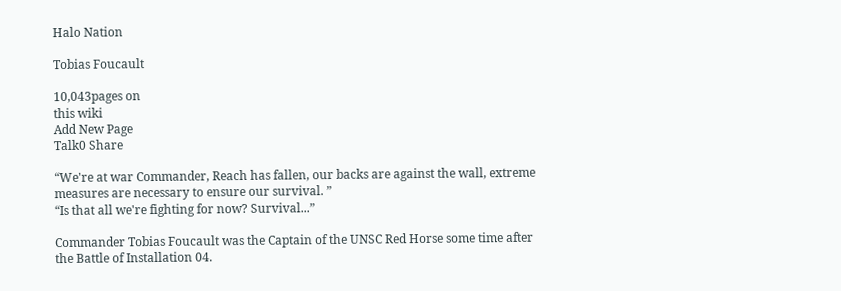Halo Nation

Tobias Foucault

10,043pages on
this wiki
Add New Page
Talk0 Share

“We're at war Commander, Reach has fallen, our backs are against the wall, extreme measures are necessary to ensure our survival. ”
“Is that all we're fighting for now? Survival...”

Commander Tobias Foucault was the Captain of the UNSC Red Horse some time after the Battle of Installation 04.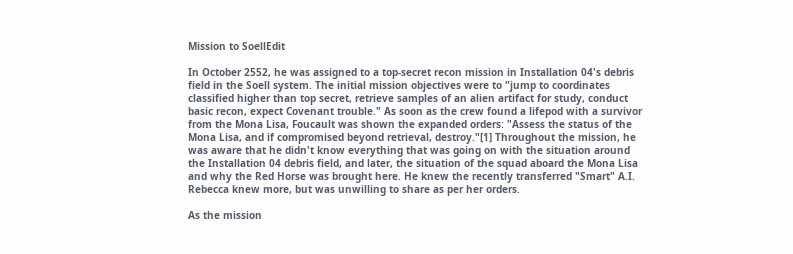Mission to SoellEdit

In October 2552, he was assigned to a top-secret recon mission in Installation 04's debris field in the Soell system. The initial mission objectives were to "jump to coordinates classified higher than top secret, retrieve samples of an alien artifact for study, conduct basic recon, expect Covenant trouble." As soon as the crew found a lifepod with a survivor from the Mona Lisa, Foucault was shown the expanded orders: "Assess the status of the Mona Lisa, and if compromised beyond retrieval, destroy."[1] Throughout the mission, he was aware that he didn't know everything that was going on with the situation around the Installation 04 debris field, and later, the situation of the squad aboard the Mona Lisa and why the Red Horse was brought here. He knew the recently transferred "Smart" A.I. Rebecca knew more, but was unwilling to share as per her orders.

As the mission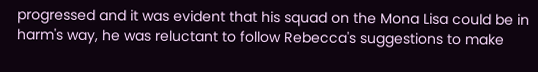progressed and it was evident that his squad on the Mona Lisa could be in harm's way, he was reluctant to follow Rebecca's suggestions to make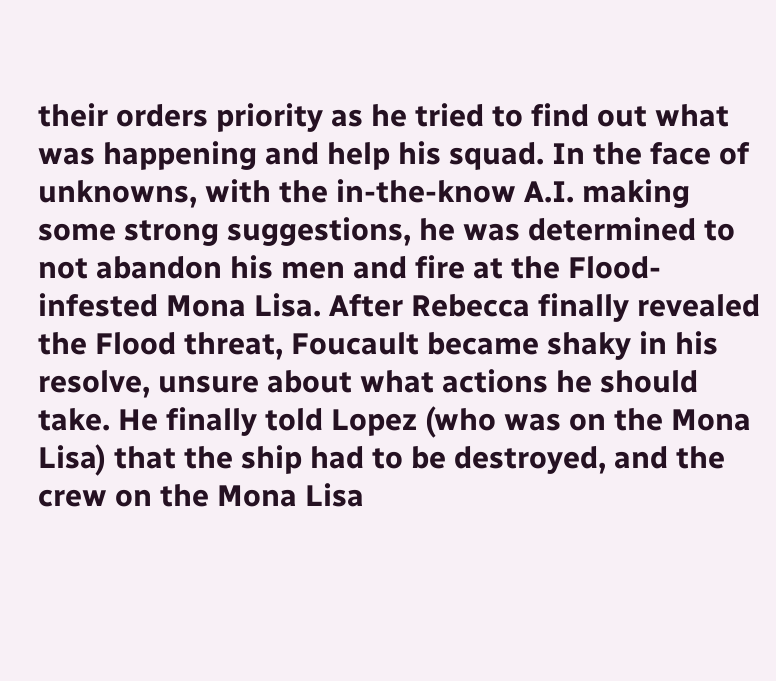their orders priority as he tried to find out what was happening and help his squad. In the face of unknowns, with the in-the-know A.I. making some strong suggestions, he was determined to not abandon his men and fire at the Flood-infested Mona Lisa. After Rebecca finally revealed the Flood threat, Foucault became shaky in his resolve, unsure about what actions he should take. He finally told Lopez (who was on the Mona Lisa) that the ship had to be destroyed, and the crew on the Mona Lisa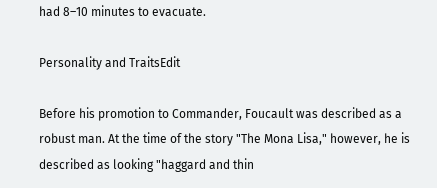had 8–10 minutes to evacuate.

Personality and TraitsEdit

Before his promotion to Commander, Foucault was described as a robust man. At the time of the story "The Mona Lisa," however, he is described as looking "haggard and thin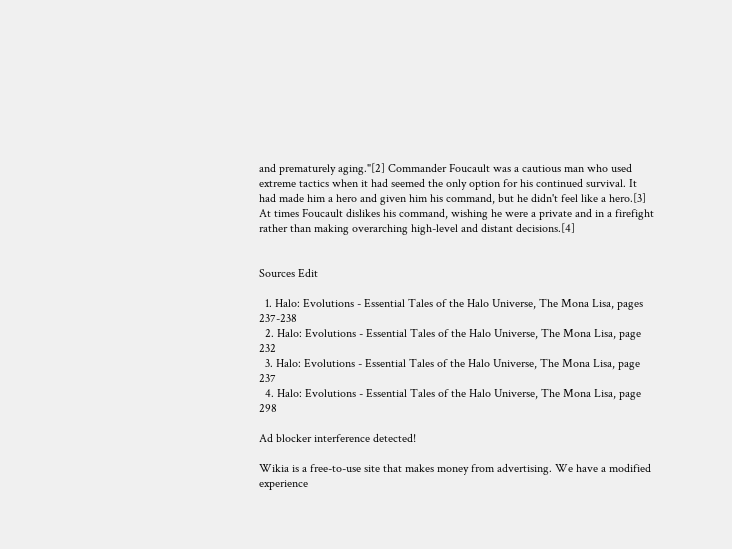and prematurely aging."[2] Commander Foucault was a cautious man who used extreme tactics when it had seemed the only option for his continued survival. It had made him a hero and given him his command, but he didn't feel like a hero.[3] At times Foucault dislikes his command, wishing he were a private and in a firefight rather than making overarching high-level and distant decisions.[4]


Sources Edit

  1. Halo: Evolutions - Essential Tales of the Halo Universe, The Mona Lisa, pages 237-238
  2. Halo: Evolutions - Essential Tales of the Halo Universe, The Mona Lisa, page 232
  3. Halo: Evolutions - Essential Tales of the Halo Universe, The Mona Lisa, page 237
  4. Halo: Evolutions - Essential Tales of the Halo Universe, The Mona Lisa, page 298

Ad blocker interference detected!

Wikia is a free-to-use site that makes money from advertising. We have a modified experience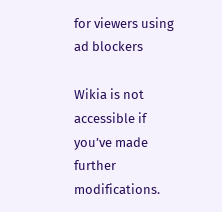for viewers using ad blockers

Wikia is not accessible if you’ve made further modifications.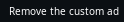Remove the custom ad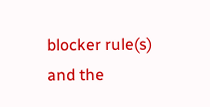blocker rule(s) and the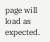page will load as expected.